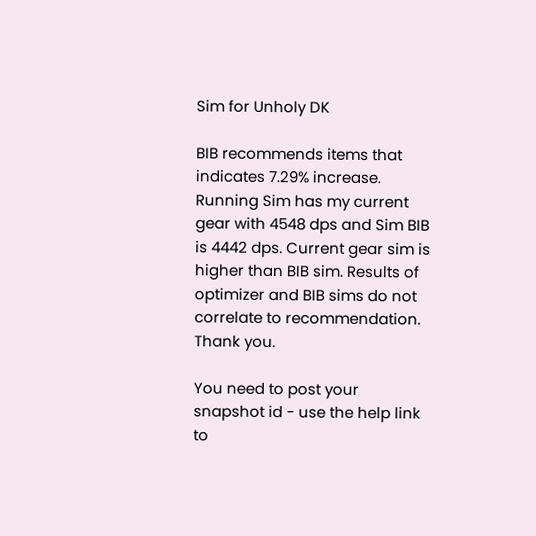Sim for Unholy DK

BIB recommends items that indicates 7.29% increase. Running Sim has my current gear with 4548 dps and Sim BIB is 4442 dps. Current gear sim is higher than BIB sim. Results of optimizer and BIB sims do not correlate to recommendation. Thank you.

You need to post your snapshot id - use the help link to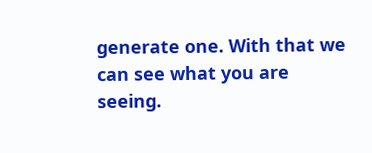generate one. With that we can see what you are seeing.